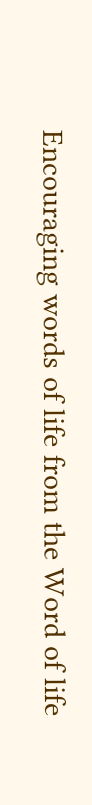Encouraging words of life from the Word of life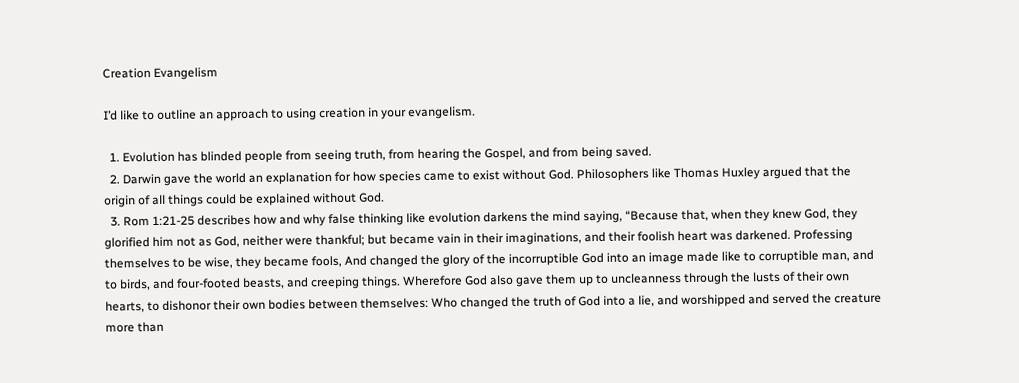Creation Evangelism

I’d like to outline an approach to using creation in your evangelism.

  1. Evolution has blinded people from seeing truth, from hearing the Gospel, and from being saved.
  2. Darwin gave the world an explanation for how species came to exist without God. Philosophers like Thomas Huxley argued that the origin of all things could be explained without God.
  3. Rom 1:21-25 describes how and why false thinking like evolution darkens the mind saying, “Because that, when they knew God, they glorified him not as God, neither were thankful; but became vain in their imaginations, and their foolish heart was darkened. Professing themselves to be wise, they became fools, And changed the glory of the incorruptible God into an image made like to corruptible man, and to birds, and four-footed beasts, and creeping things. Wherefore God also gave them up to uncleanness through the lusts of their own hearts, to dishonor their own bodies between themselves: Who changed the truth of God into a lie, and worshipped and served the creature more than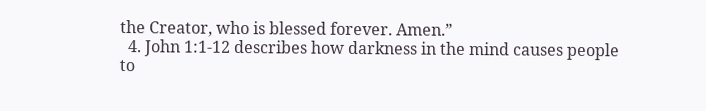the Creator, who is blessed forever. Amen.”
  4. John 1:1-12 describes how darkness in the mind causes people to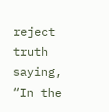reject truth saying, “In the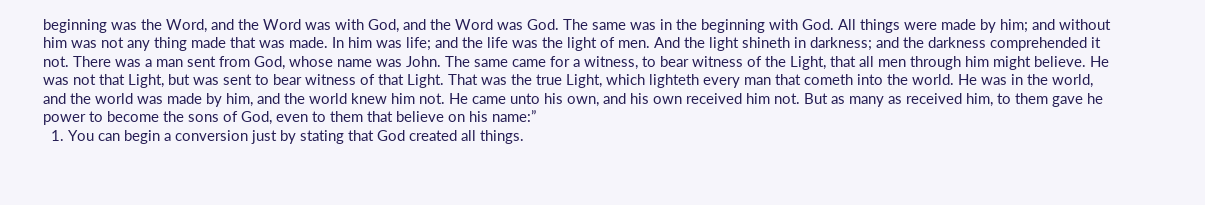beginning was the Word, and the Word was with God, and the Word was God. The same was in the beginning with God. All things were made by him; and without him was not any thing made that was made. In him was life; and the life was the light of men. And the light shineth in darkness; and the darkness comprehended it not. There was a man sent from God, whose name was John. The same came for a witness, to bear witness of the Light, that all men through him might believe. He was not that Light, but was sent to bear witness of that Light. That was the true Light, which lighteth every man that cometh into the world. He was in the world, and the world was made by him, and the world knew him not. He came unto his own, and his own received him not. But as many as received him, to them gave he power to become the sons of God, even to them that believe on his name:”
  1. You can begin a conversion just by stating that God created all things.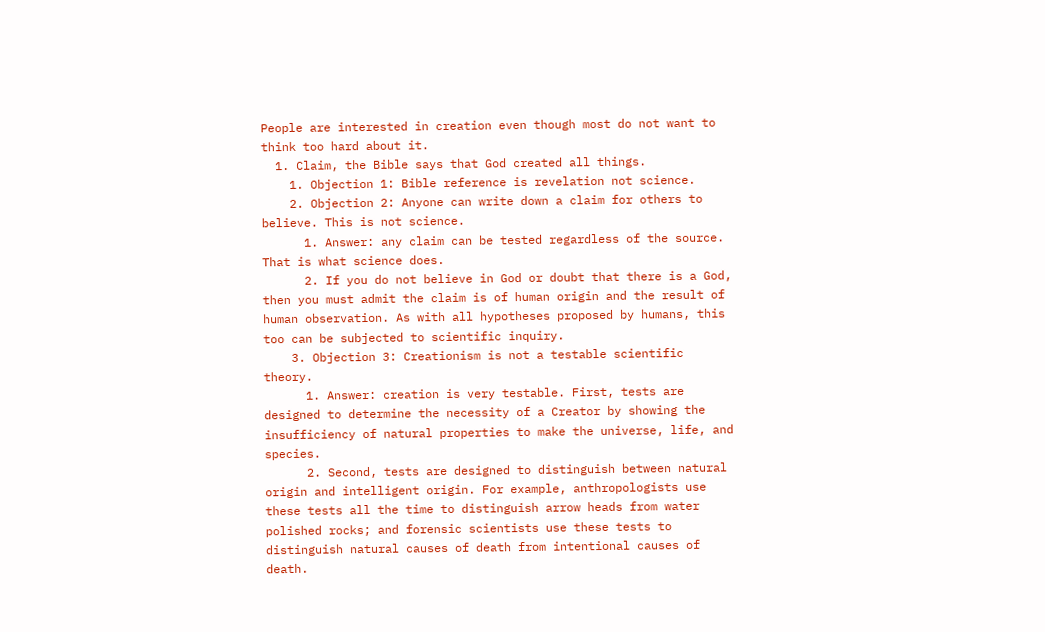People are interested in creation even though most do not want to think too hard about it.
  1. Claim, the Bible says that God created all things.
    1. Objection 1: Bible reference is revelation not science.
    2. Objection 2: Anyone can write down a claim for others to believe. This is not science.
      1. Answer: any claim can be tested regardless of the source. That is what science does.
      2. If you do not believe in God or doubt that there is a God, then you must admit the claim is of human origin and the result of human observation. As with all hypotheses proposed by humans, this too can be subjected to scientific inquiry.
    3. Objection 3: Creationism is not a testable scientific theory.
      1. Answer: creation is very testable. First, tests are designed to determine the necessity of a Creator by showing the insufficiency of natural properties to make the universe, life, and species.
      2. Second, tests are designed to distinguish between natural origin and intelligent origin. For example, anthropologists use these tests all the time to distinguish arrow heads from water polished rocks; and forensic scientists use these tests to distinguish natural causes of death from intentional causes of death.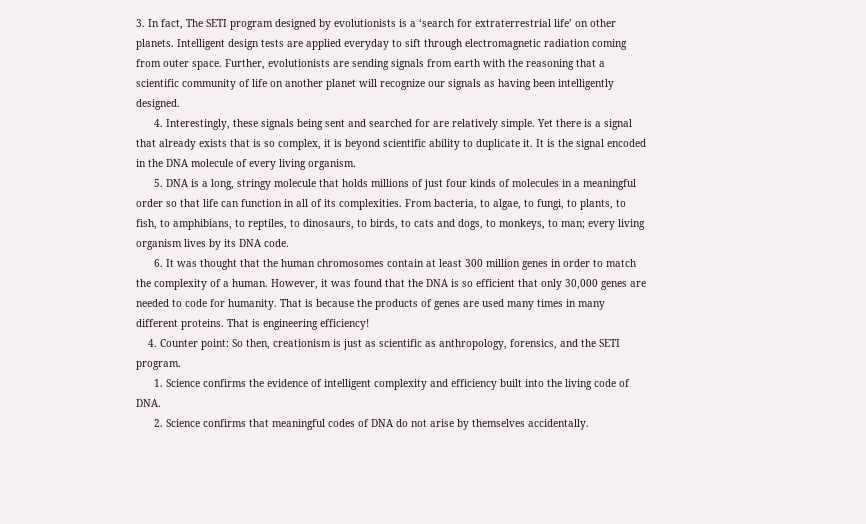3. In fact, The SETI program designed by evolutionists is a ‘search for extraterrestrial life’ on other planets. Intelligent design tests are applied everyday to sift through electromagnetic radiation coming from outer space. Further, evolutionists are sending signals from earth with the reasoning that a scientific community of life on another planet will recognize our signals as having been intelligently designed.
      4. Interestingly, these signals being sent and searched for are relatively simple. Yet there is a signal that already exists that is so complex, it is beyond scientific ability to duplicate it. It is the signal encoded in the DNA molecule of every living organism.
      5. DNA is a long, stringy molecule that holds millions of just four kinds of molecules in a meaningful order so that life can function in all of its complexities. From bacteria, to algae, to fungi, to plants, to fish, to amphibians, to reptiles, to dinosaurs, to birds, to cats and dogs, to monkeys, to man; every living organism lives by its DNA code.
      6. It was thought that the human chromosomes contain at least 300 million genes in order to match the complexity of a human. However, it was found that the DNA is so efficient that only 30,000 genes are needed to code for humanity. That is because the products of genes are used many times in many different proteins. That is engineering efficiency!
    4. Counter point: So then, creationism is just as scientific as anthropology, forensics, and the SETI program.
      1. Science confirms the evidence of intelligent complexity and efficiency built into the living code of DNA.
      2. Science confirms that meaningful codes of DNA do not arise by themselves accidentally.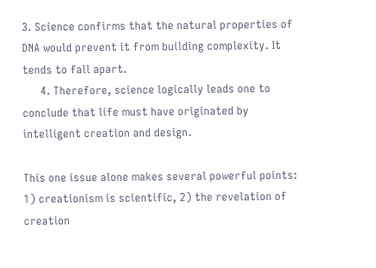3. Science confirms that the natural properties of DNA would prevent it from building complexity. It tends to fall apart.
      4. Therefore, science logically leads one to conclude that life must have originated by intelligent creation and design.

This one issue alone makes several powerful points: 1) creationism is scientific, 2) the revelation of creation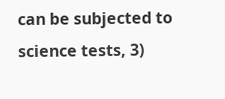can be subjected to science tests, 3)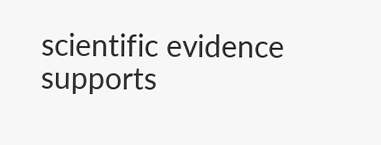scientific evidence supports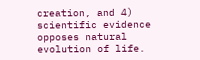creation, and 4) scientific evidence opposes natural evolution of life.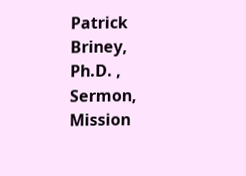Patrick Briney, Ph.D. , Sermon, Mission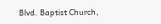Blvd. Baptist Church,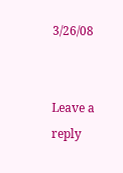3/26/08


Leave a reply